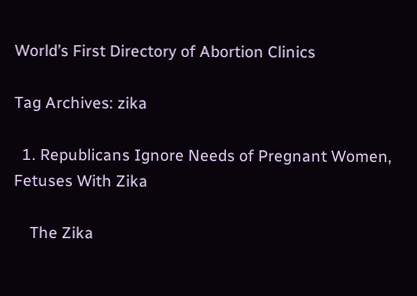World’s First Directory of Abortion Clinics

Tag Archives: zika

  1. Republicans Ignore Needs of Pregnant Women, Fetuses With Zika

    The Zika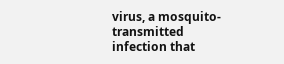virus, a mosquito-transmitted infection that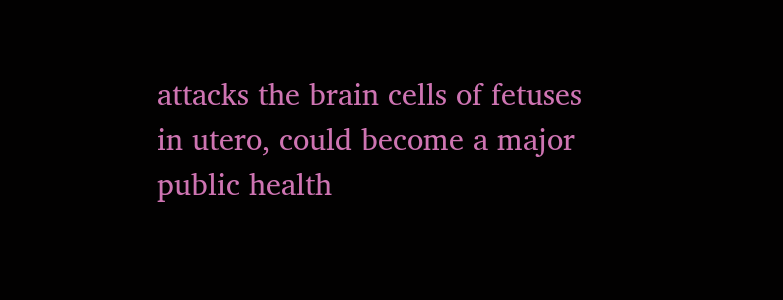attacks the brain cells of fetuses in utero, could become a major public health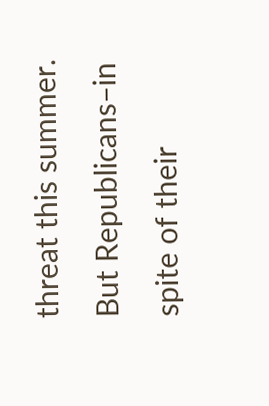threat this summer. But Republicans–in spite of their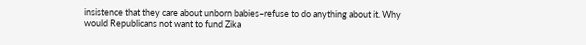insistence that they care about unborn babies–refuse to do anything about it. Why would Republicans not want to fund Zika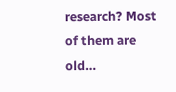research? Most of them are old…